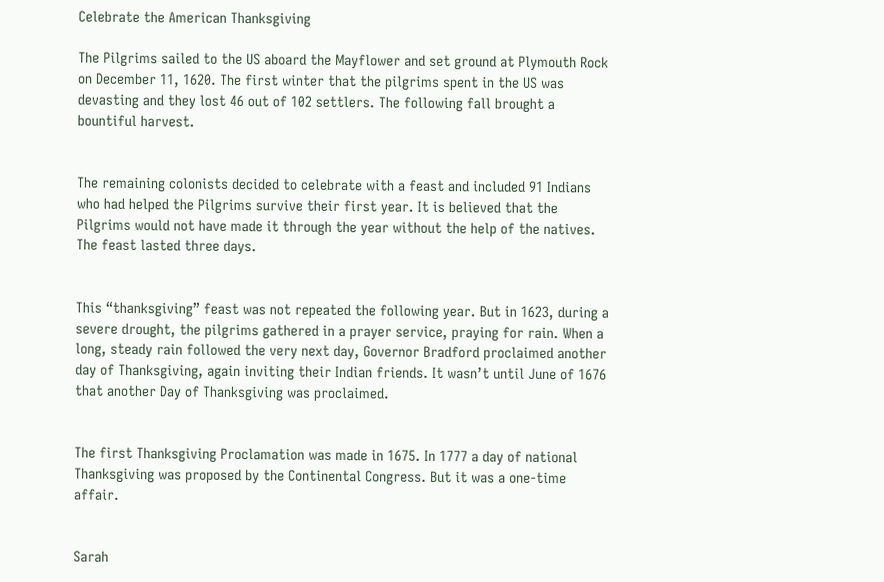Celebrate the American Thanksgiving

The Pilgrims sailed to the US aboard the Mayflower and set ground at Plymouth Rock on December 11, 1620. The first winter that the pilgrims spent in the US was devasting and they lost 46 out of 102 settlers. The following fall brought a bountiful harvest.


The remaining colonists decided to celebrate with a feast and included 91 Indians who had helped the Pilgrims survive their first year. It is believed that the Pilgrims would not have made it through the year without the help of the natives. The feast lasted three days.


This “thanksgiving” feast was not repeated the following year. But in 1623, during a severe drought, the pilgrims gathered in a prayer service, praying for rain. When a long, steady rain followed the very next day, Governor Bradford proclaimed another day of Thanksgiving, again inviting their Indian friends. It wasn’t until June of 1676 that another Day of Thanksgiving was proclaimed.


The first Thanksgiving Proclamation was made in 1675. In 1777 a day of national Thanksgiving was proposed by the Continental Congress. But it was a one-time affair.


Sarah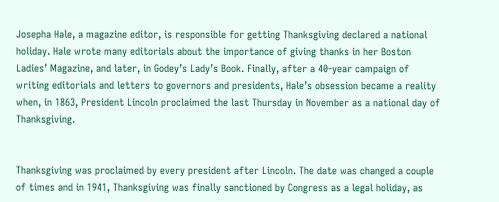Josepha Hale, a magazine editor, is responsible for getting Thanksgiving declared a national holiday. Hale wrote many editorials about the importance of giving thanks in her Boston Ladies’ Magazine, and later, in Godey’s Lady’s Book. Finally, after a 40-year campaign of writing editorials and letters to governors and presidents, Hale’s obsession became a reality when, in 1863, President Lincoln proclaimed the last Thursday in November as a national day of Thanksgiving.


Thanksgiving was proclaimed by every president after Lincoln. The date was changed a couple of times and in 1941, Thanksgiving was finally sanctioned by Congress as a legal holiday, as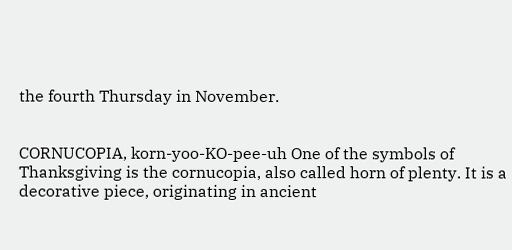the fourth Thursday in November.


CORNUCOPIA, korn-yoo-KO-pee-uh One of the symbols of Thanksgiving is the cornucopia, also called horn of plenty. It is a decorative piece, originating in ancient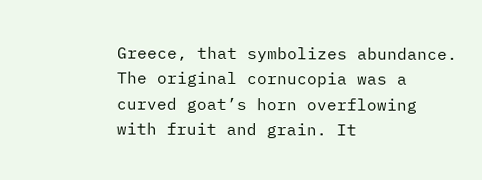Greece, that symbolizes abundance. The original cornucopia was a curved goat’s horn overflowing with fruit and grain. It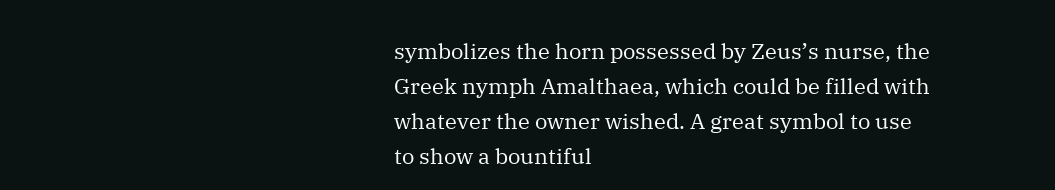symbolizes the horn possessed by Zeus’s nurse, the Greek nymph Amalthaea, which could be filled with whatever the owner wished. A great symbol to use to show a bountiful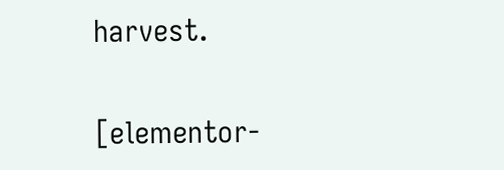harvest.

[elementor-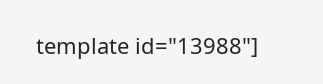template id="13988"]